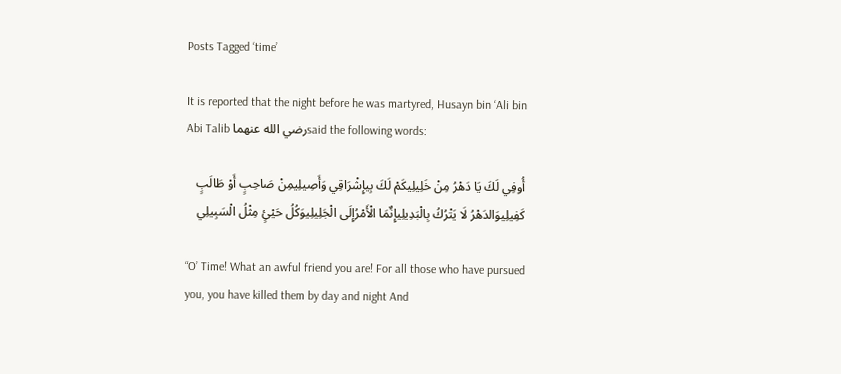Posts Tagged ‘time’

It is reported that the night before he was martyred, Husayn bin ‘Ali bin Abi Talib رضي الله عنهماsaid the following words:

أُوفِي لَكَ يَا دَهْرُ مِنْ خَلِيلِيكَمْ لَكَ بِيإِشْرَاقِي وَأَصِيلِيمِنْ صَاحِبٍ أَوْ طَالَبٍ كَفِيلِيوَالدَهْرُ لَا يَتْرُكُ بِالْبَدِيلِيإِنٌمَا الْأَمْرُإِلَى الْجَلِيلِيوَكُلُ حَيْئٍ مِثْلُ الْسَبِيلِي

“O’ Time! What an awful friend you are! For all those who have pursued you, you have killed them by day and night And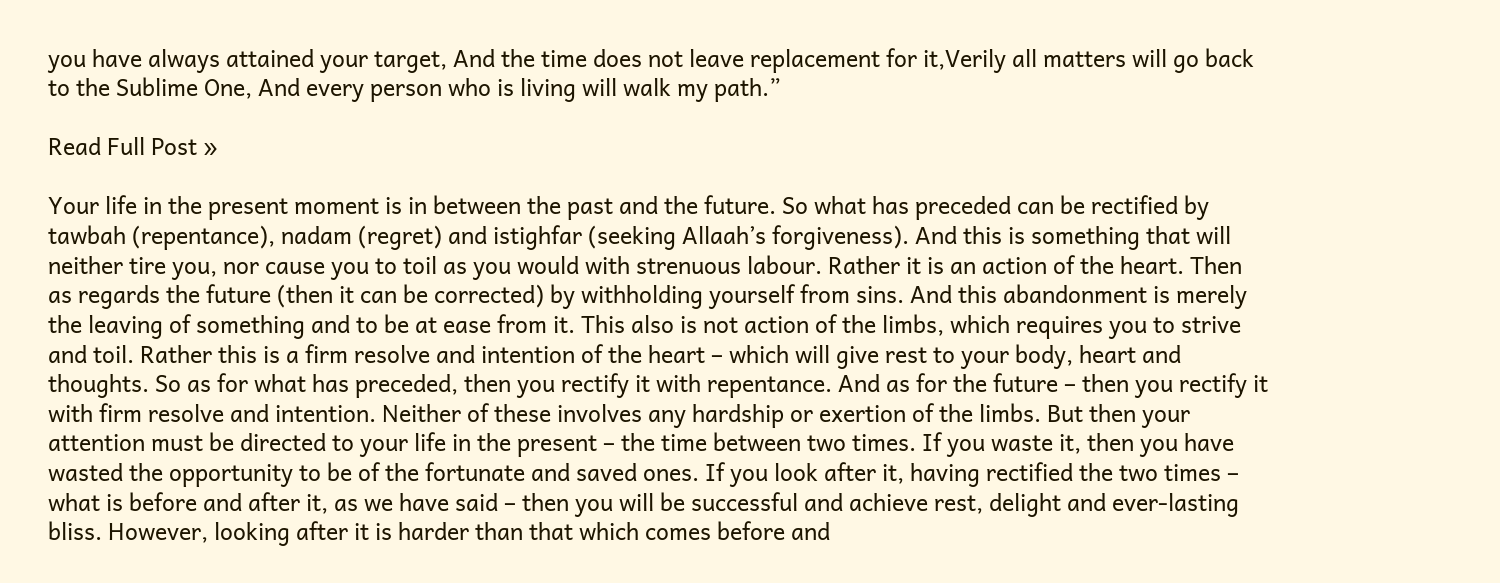you have always attained your target, And the time does not leave replacement for it,Verily all matters will go back to the Sublime One, And every person who is living will walk my path.”

Read Full Post »

Your life in the present moment is in between the past and the future. So what has preceded can be rectified by tawbah (repentance), nadam (regret) and istighfar (seeking Allaah’s forgiveness). And this is something that will neither tire you, nor cause you to toil as you would with strenuous labour. Rather it is an action of the heart. Then as regards the future (then it can be corrected) by withholding yourself from sins. And this abandonment is merely the leaving of something and to be at ease from it. This also is not action of the limbs, which requires you to strive and toil. Rather this is a firm resolve and intention of the heart – which will give rest to your body, heart and thoughts. So as for what has preceded, then you rectify it with repentance. And as for the future – then you rectify it with firm resolve and intention. Neither of these involves any hardship or exertion of the limbs. But then your attention must be directed to your life in the present – the time between two times. If you waste it, then you have wasted the opportunity to be of the fortunate and saved ones. If you look after it, having rectified the two times – what is before and after it, as we have said – then you will be successful and achieve rest, delight and ever-lasting bliss. However, looking after it is harder than that which comes before and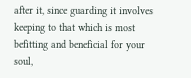after it, since guarding it involves keeping to that which is most befitting and beneficial for your soul,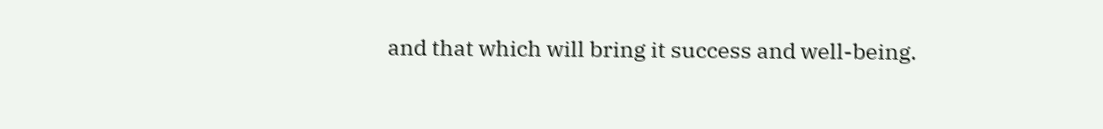and that which will bring it success and well-being.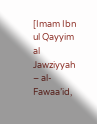[Imam Ibn ul Qayyim al Jawziyyah – al-Fawaa’id,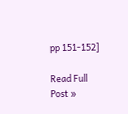pp 151-152]

Read Full Post »